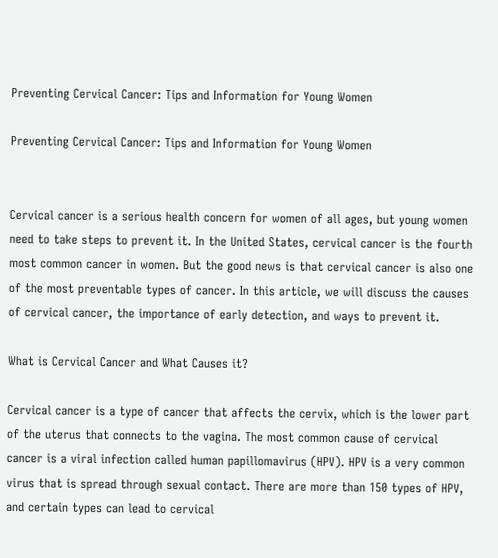Preventing Cervical Cancer: Tips and Information for Young Women

Preventing Cervical Cancer: Tips and Information for Young Women


Cervical cancer is a serious health concern for women of all ages, but young women need to take steps to prevent it. In the United States, cervical cancer is the fourth most common cancer in women. But the good news is that cervical cancer is also one of the most preventable types of cancer. In this article, we will discuss the causes of cervical cancer, the importance of early detection, and ways to prevent it.

What is Cervical Cancer and What Causes it?

Cervical cancer is a type of cancer that affects the cervix, which is the lower part of the uterus that connects to the vagina. The most common cause of cervical cancer is a viral infection called human papillomavirus (HPV). HPV is a very common virus that is spread through sexual contact. There are more than 150 types of HPV, and certain types can lead to cervical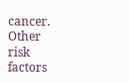cancer. Other risk factors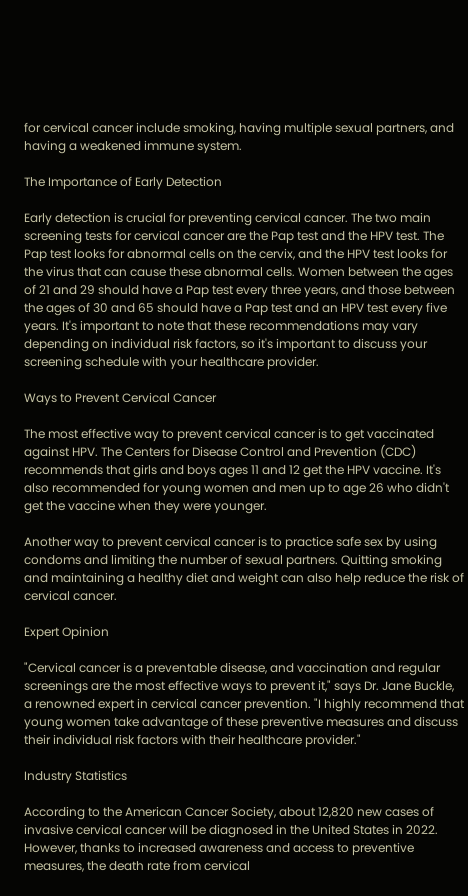for cervical cancer include smoking, having multiple sexual partners, and having a weakened immune system.

The Importance of Early Detection

Early detection is crucial for preventing cervical cancer. The two main screening tests for cervical cancer are the Pap test and the HPV test. The Pap test looks for abnormal cells on the cervix, and the HPV test looks for the virus that can cause these abnormal cells. Women between the ages of 21 and 29 should have a Pap test every three years, and those between the ages of 30 and 65 should have a Pap test and an HPV test every five years. It's important to note that these recommendations may vary depending on individual risk factors, so it's important to discuss your screening schedule with your healthcare provider.

Ways to Prevent Cervical Cancer

The most effective way to prevent cervical cancer is to get vaccinated against HPV. The Centers for Disease Control and Prevention (CDC) recommends that girls and boys ages 11 and 12 get the HPV vaccine. It's also recommended for young women and men up to age 26 who didn't get the vaccine when they were younger.

Another way to prevent cervical cancer is to practice safe sex by using condoms and limiting the number of sexual partners. Quitting smoking and maintaining a healthy diet and weight can also help reduce the risk of cervical cancer.

Expert Opinion

"Cervical cancer is a preventable disease, and vaccination and regular screenings are the most effective ways to prevent it," says Dr. Jane Buckle, a renowned expert in cervical cancer prevention. "I highly recommend that young women take advantage of these preventive measures and discuss their individual risk factors with their healthcare provider."

Industry Statistics

According to the American Cancer Society, about 12,820 new cases of invasive cervical cancer will be diagnosed in the United States in 2022. However, thanks to increased awareness and access to preventive measures, the death rate from cervical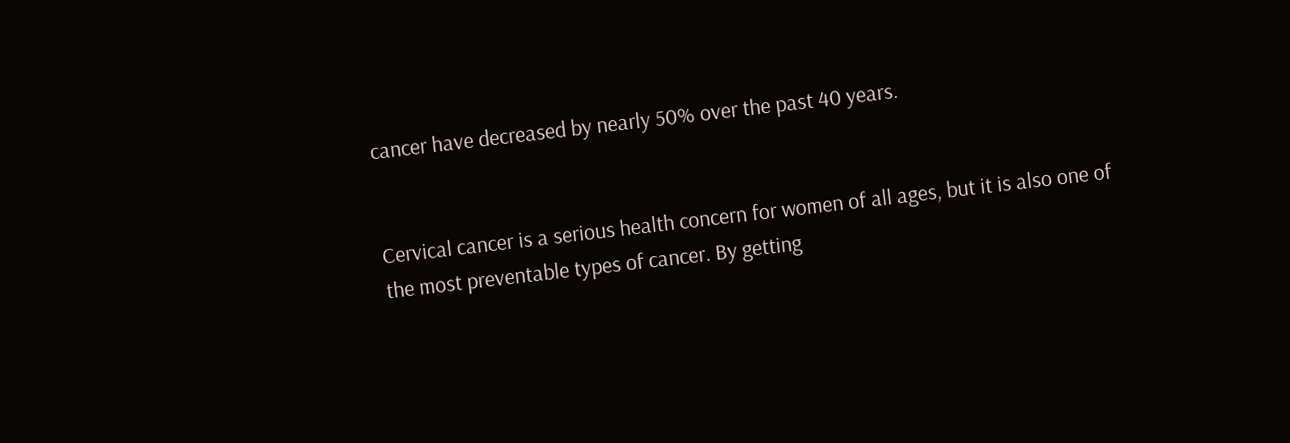cancer have decreased by nearly 50% over the past 40 years.


Cervical cancer is a serious health concern for women of all ages, but it is also one of the most preventable types of cancer. By getting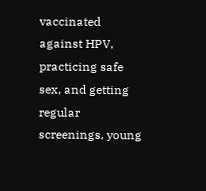vaccinated against HPV, practicing safe sex, and getting regular screenings, young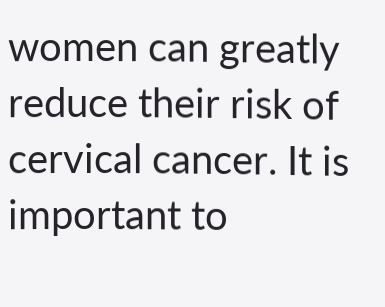women can greatly reduce their risk of cervical cancer. It is important to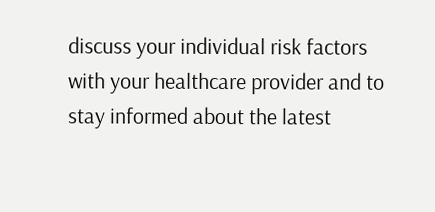discuss your individual risk factors with your healthcare provider and to stay informed about the latest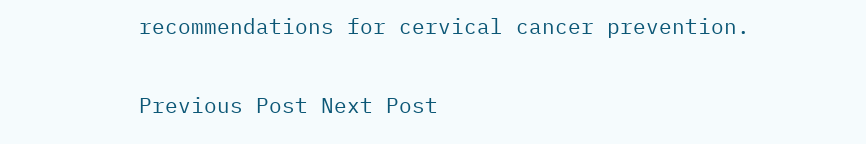recommendations for cervical cancer prevention.

Previous Post Next Post